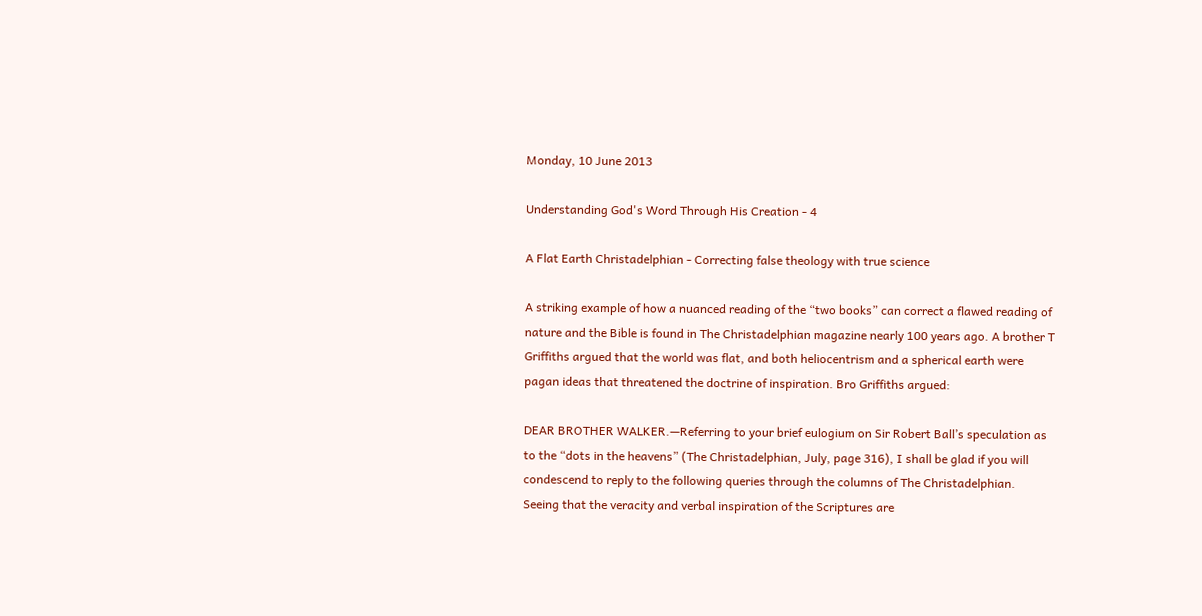Monday, 10 June 2013

Understanding God's Word Through His Creation - 4

A Flat Earth Christadelphian - Correcting false theology with true science

A striking example of how a nuanced reading of the “two books” can correct a flawed reading of nature and the Bible is found in The Christadelphian magazine nearly 100 years ago. A brother T Griffiths argued that the world was flat, and both heliocentrism and a spherical earth were pagan ideas that threatened the doctrine of inspiration. Bro Griffiths argued:

DEAR BROTHER WALKER.—Referring to your brief eulogium on Sir Robert Ball’s speculation as to the “dots in the heavens” (The Christadelphian, July, page 316), I shall be glad if you will condescend to reply to the following queries through the columns of The Christadelphian.
Seeing that the veracity and verbal inspiration of the Scriptures are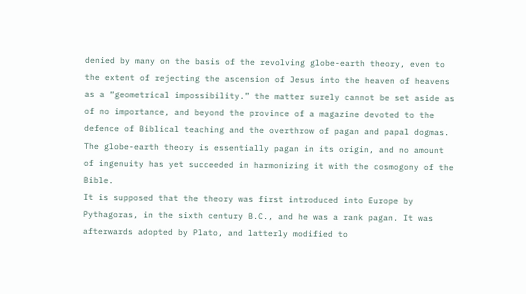denied by many on the basis of the revolving globe-earth theory, even to the extent of rejecting the ascension of Jesus into the heaven of heavens as a “geometrical impossibility.” the matter surely cannot be set aside as of no importance, and beyond the province of a magazine devoted to the defence of Biblical teaching and the overthrow of pagan and papal dogmas.
The globe-earth theory is essentially pagan in its origin, and no amount of ingenuity has yet succeeded in harmonizing it with the cosmogony of the Bible.
It is supposed that the theory was first introduced into Europe by Pythagoras, in the sixth century B.C., and he was a rank pagan. It was afterwards adopted by Plato, and latterly modified to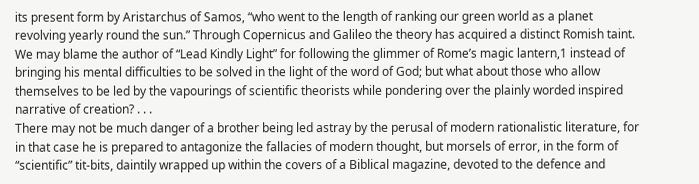its present form by Aristarchus of Samos, “who went to the length of ranking our green world as a planet revolving yearly round the sun.” Through Copernicus and Galileo the theory has acquired a distinct Romish taint.
We may blame the author of “Lead Kindly Light” for following the glimmer of Rome’s magic lantern,1 instead of bringing his mental difficulties to be solved in the light of the word of God; but what about those who allow themselves to be led by the vapourings of scientific theorists while pondering over the plainly worded inspired narrative of creation? . . .
There may not be much danger of a brother being led astray by the perusal of modern rationalistic literature, for in that case he is prepared to antagonize the fallacies of modern thought, but morsels of error, in the form of “scientific” tit-bits, daintily wrapped up within the covers of a Biblical magazine, devoted to the defence and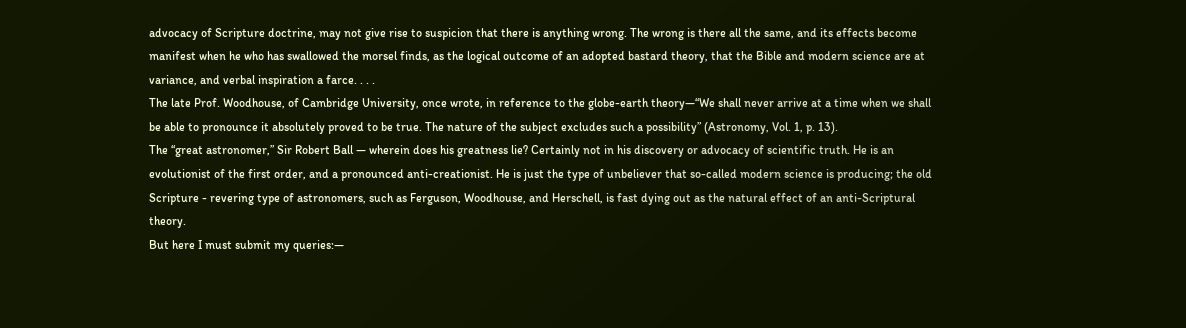advocacy of Scripture doctrine, may not give rise to suspicion that there is anything wrong. The wrong is there all the same, and its effects become manifest when he who has swallowed the morsel finds, as the logical outcome of an adopted bastard theory, that the Bible and modern science are at variance, and verbal inspiration a farce. . . .
The late Prof. Woodhouse, of Cambridge University, once wrote, in reference to the globe-earth theory—“We shall never arrive at a time when we shall be able to pronounce it absolutely proved to be true. The nature of the subject excludes such a possibility” (Astronomy, Vol. 1, p. 13).
The “great astronomer,” Sir Robert Ball — wherein does his greatness lie? Certainly not in his discovery or advocacy of scientific truth. He is an evolutionist of the first order, and a pronounced anti-creationist. He is just the type of unbeliever that so-called modern science is producing; the old Scripture - revering type of astronomers, such as Ferguson, Woodhouse, and Herschell, is fast dying out as the natural effect of an anti-Scriptural theory.
But here I must submit my queries:—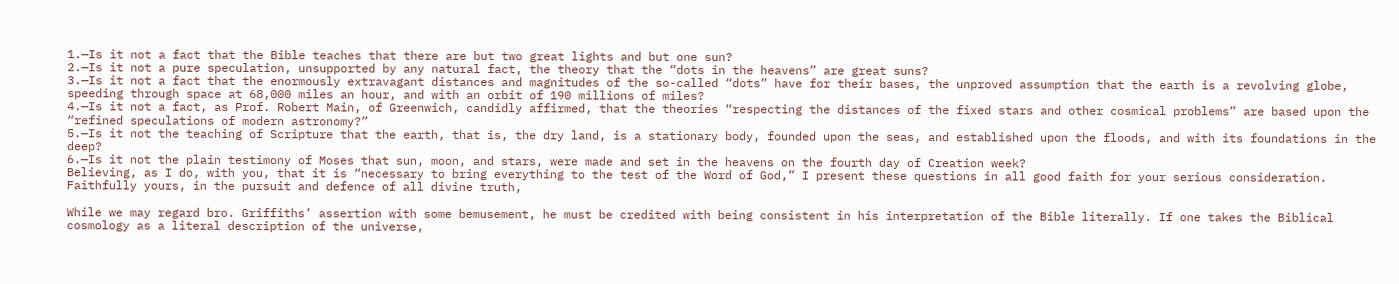1.—Is it not a fact that the Bible teaches that there are but two great lights and but one sun?
2.—Is it not a pure speculation, unsupported by any natural fact, the theory that the “dots in the heavens” are great suns?
3.—Is it not a fact that the enormously extravagant distances and magnitudes of the so-called “dots” have for their bases, the unproved assumption that the earth is a revolving globe, speeding through space at 68,000 miles an hour, and with an orbit of 190 millions of miles?
4.—Is it not a fact, as Prof. Robert Main, of Greenwich, candidly affirmed, that the theories “respecting the distances of the fixed stars and other cosmical problems” are based upon the “refined speculations of modern astronomy?”
5.—Is it not the teaching of Scripture that the earth, that is, the dry land, is a stationary body, founded upon the seas, and established upon the floods, and with its foundations in the deep?
6.—Is it not the plain testimony of Moses that sun, moon, and stars, were made and set in the heavens on the fourth day of Creation week?
Believing, as I do, with you, that it is “necessary to bring everything to the test of the Word of God,” I present these questions in all good faith for your serious consideration.
Faithfully yours, in the pursuit and defence of all divine truth,

While we may regard bro. Griffiths’ assertion with some bemusement, he must be credited with being consistent in his interpretation of the Bible literally. If one takes the Biblical cosmology as a literal description of the universe,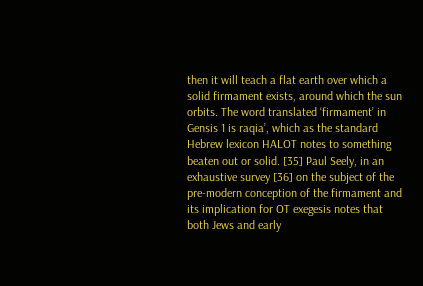then it will teach a flat earth over which a solid firmament exists, around which the sun orbits. The word translated ‘firmament’ in Gensis 1 is raqia’, which as the standard Hebrew lexicon HALOT notes to something beaten out or solid. [35] Paul Seely, in an exhaustive survey [36] on the subject of the pre-modern conception of the firmament and its implication for OT exegesis notes that both Jews and early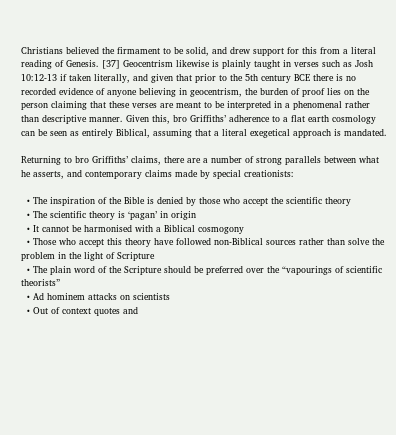Christians believed the firmament to be solid, and drew support for this from a literal reading of Genesis. [37] Geocentrism likewise is plainly taught in verses such as Josh 10:12-13 if taken literally, and given that prior to the 5th century BCE there is no recorded evidence of anyone believing in geocentrism, the burden of proof lies on the person claiming that these verses are meant to be interpreted in a phenomenal rather than descriptive manner. Given this, bro Griffiths’ adherence to a flat earth cosmology can be seen as entirely Biblical, assuming that a literal exegetical approach is mandated.

Returning to bro Griffiths’ claims, there are a number of strong parallels between what he asserts, and contemporary claims made by special creationists:

  • The inspiration of the Bible is denied by those who accept the scientific theory
  • The scientific theory is ‘pagan’ in origin
  • It cannot be harmonised with a Biblical cosmogony
  • Those who accept this theory have followed non-Biblical sources rather than solve the problem in the light of Scripture
  • The plain word of the Scripture should be preferred over the “vapourings of scientific theorists”
  • Ad hominem attacks on scientists
  • Out of context quotes and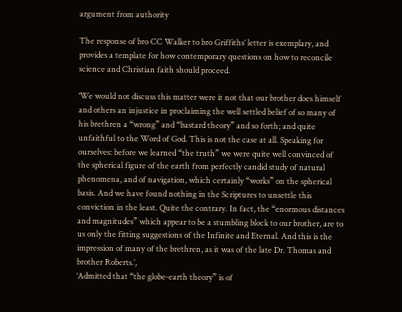argument from authority

The response of bro CC Walker to bro Griffiths’ letter is exemplary, and provides a template for how contemporary questions on how to reconcile science and Christian faith should proceed.

‘We would not discuss this matter were it not that our brother does himself and others an injustice in proclaiming the well settled belief of so many of his brethren a “wrong” and “bastard theory” and so forth; and quite unfaithful to the Word of God. This is not the case at all. Speaking for ourselves: before we learned “the truth” we were quite well convinced of the spherical figure of the earth from perfectly candid study of natural phenomena, and of navigation, which certainly “works” on the spherical basis. And we have found nothing in the Scriptures to unsettle this conviction in the least. Quite the contrary. In fact, the “enormous distances and magnitudes” which appear to be a stumbling block to our brother, are to us only the fitting suggestions of the Infinite and Eternal. And this is the impression of many of the brethren, as it was of the late Dr. Thomas and brother Roberts.’,
‘Admitted that “the globe‐earth theory” is of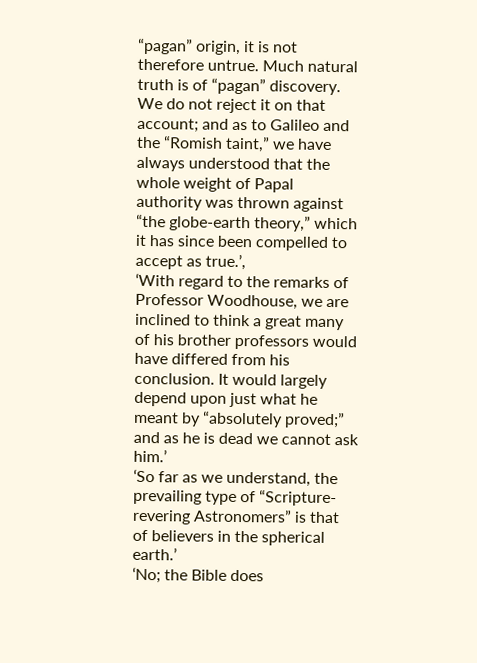“pagan” origin, it is not therefore untrue. Much natural truth is of “pagan” discovery. We do not reject it on that account; and as to Galileo and the “Romish taint,” we have always understood that the whole weight of Papal authority was thrown against “the globe‐earth theory,” which it has since been compelled to accept as true.’,
‘With regard to the remarks of Professor Woodhouse, we are inclined to think a great many of his brother professors would have differed from his conclusion. It would largely depend upon just what he meant by “absolutely proved;” and as he is dead we cannot ask him.’
‘So far as we understand, the prevailing type of “Scripture‐revering Astronomers” is that of believers in the spherical earth.’
‘No; the Bible does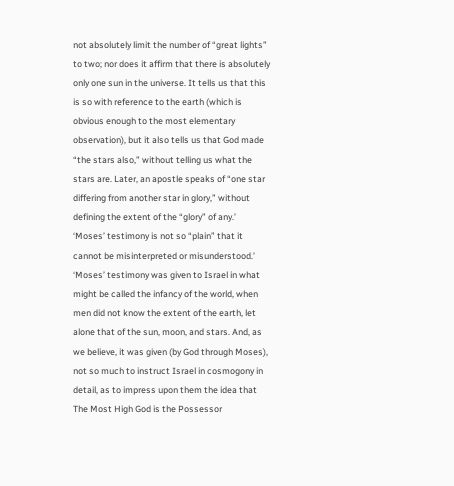not absolutely limit the number of “great lights” to two; nor does it affirm that there is absolutely only one sun in the universe. It tells us that this is so with reference to the earth (which is obvious enough to the most elementary observation), but it also tells us that God made “the stars also,” without telling us what the stars are. Later, an apostle speaks of “one star differing from another star in glory,” without defining the extent of the “glory” of any.’
‘Moses’ testimony is not so “plain” that it cannot be misinterpreted or misunderstood.’
‘Moses’ testimony was given to Israel in what might be called the infancy of the world, when men did not know the extent of the earth, let alone that of the sun, moon, and stars. And, as we believe, it was given (by God through Moses), not so much to instruct Israel in cosmogony in detail, as to impress upon them the idea that The Most High God is the Possessor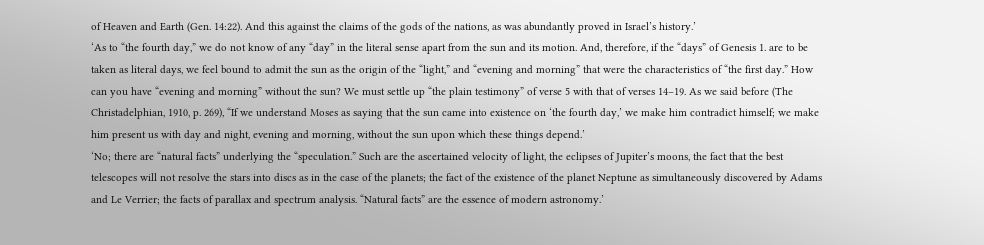of Heaven and Earth (Gen. 14:22). And this against the claims of the gods of the nations, as was abundantly proved in Israel’s history.’
‘As to “the fourth day,” we do not know of any “day” in the literal sense apart from the sun and its motion. And, therefore, if the “days” of Genesis 1. are to be taken as literal days, we feel bound to admit the sun as the origin of the “light,” and “evening and morning” that were the characteristics of “the first day.” How can you have “evening and morning” without the sun? We must settle up “the plain testimony” of verse 5 with that of verses 14–19. As we said before (The Christadelphian, 1910, p. 269), “If we understand Moses as saying that the sun came into existence on ‘the fourth day,’ we make him contradict himself; we make him present us with day and night, evening and morning, without the sun upon which these things depend.’
‘No; there are “natural facts” underlying the “speculation.” Such are the ascertained velocity of light, the eclipses of Jupiter’s moons, the fact that the best telescopes will not resolve the stars into discs as in the case of the planets; the fact of the existence of the planet Neptune as simultaneously discovered by Adams and Le Verrier; the facts of parallax and spectrum analysis. “Natural facts” are the essence of modern astronomy.’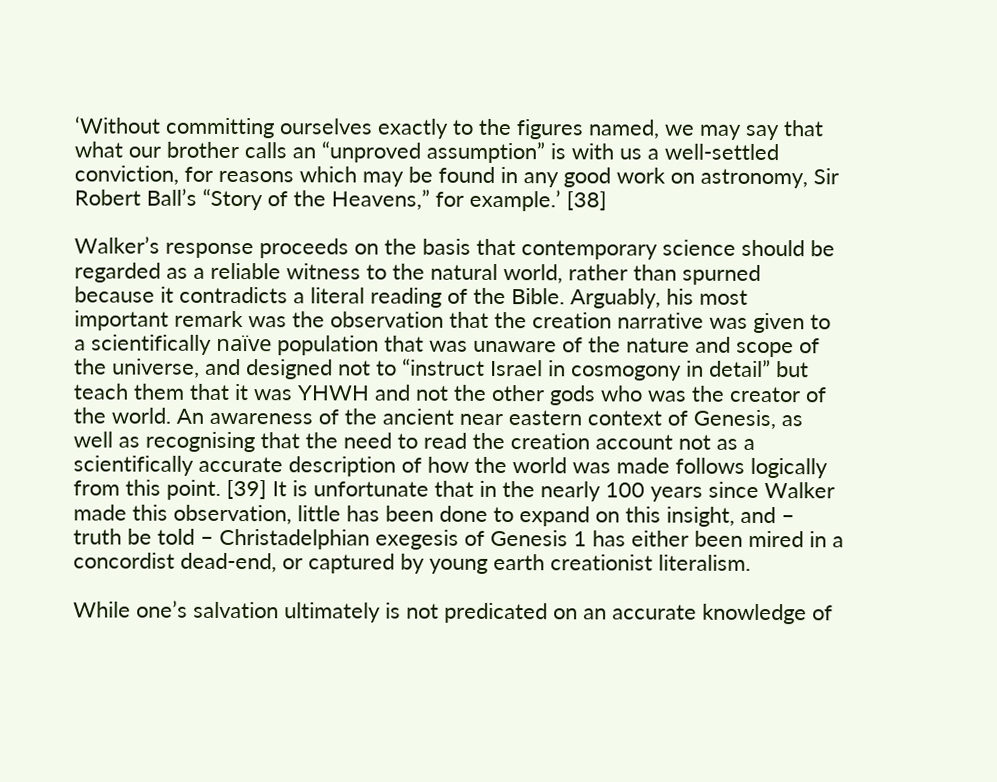‘Without committing ourselves exactly to the figures named, we may say that what our brother calls an “unproved assumption” is with us a well‐settled conviction, for reasons which may be found in any good work on astronomy, Sir Robert Ball’s “Story of the Heavens,” for example.’ [38]

Walker’s response proceeds on the basis that contemporary science should be regarded as a reliable witness to the natural world, rather than spurned because it contradicts a literal reading of the Bible. Arguably, his most important remark was the observation that the creation narrative was given to a scientifically naïve population that was unaware of the nature and scope of the universe, and designed not to “instruct Israel in cosmogony in detail” but teach them that it was YHWH and not the other gods who was the creator of the world. An awareness of the ancient near eastern context of Genesis, as well as recognising that the need to read the creation account not as a scientifically accurate description of how the world was made follows logically from this point. [39] It is unfortunate that in the nearly 100 years since Walker made this observation, little has been done to expand on this insight, and – truth be told – Christadelphian exegesis of Genesis 1 has either been mired in a concordist dead-end, or captured by young earth creationist literalism.

While one’s salvation ultimately is not predicated on an accurate knowledge of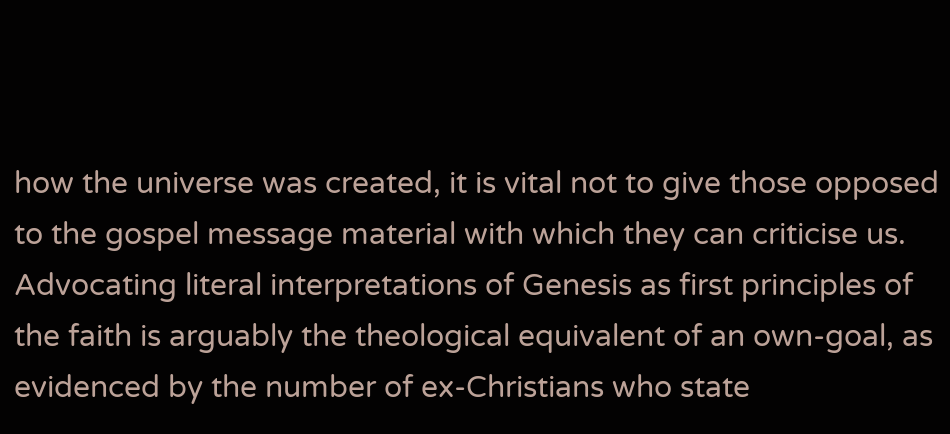how the universe was created, it is vital not to give those opposed to the gospel message material with which they can criticise us. Advocating literal interpretations of Genesis as first principles of the faith is arguably the theological equivalent of an own-goal, as evidenced by the number of ex-Christians who state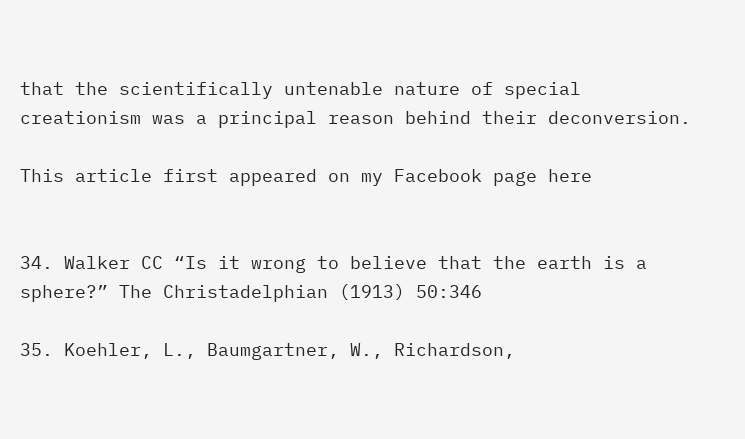that the scientifically untenable nature of special creationism was a principal reason behind their deconversion.

This article first appeared on my Facebook page here


34. Walker CC “Is it wrong to believe that the earth is a sphere?” The Christadelphian (1913) 50:346

35. Koehler, L., Baumgartner, W., Richardson,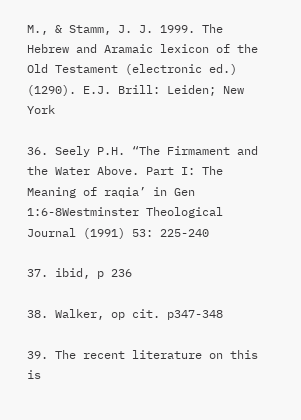M., & Stamm, J. J. 1999. The Hebrew and Aramaic lexicon of the Old Testament (electronic ed.) (1290). E.J. Brill: Leiden; New York

36. Seely P.H. “The Firmament and the Water Above. Part I: The Meaning of raqia’ in Gen 1:6-8Westminster Theological Journal (1991) 53: 225-240

37. ibid, p 236

38. Walker, op cit. p347-348

39. The recent literature on this is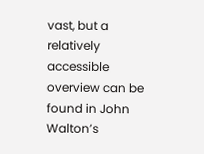vast, but a relatively accessible overview can be found in John Walton’s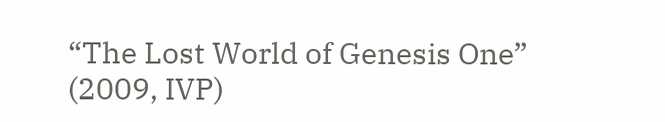“The Lost World of Genesis One” (2009, IVP)